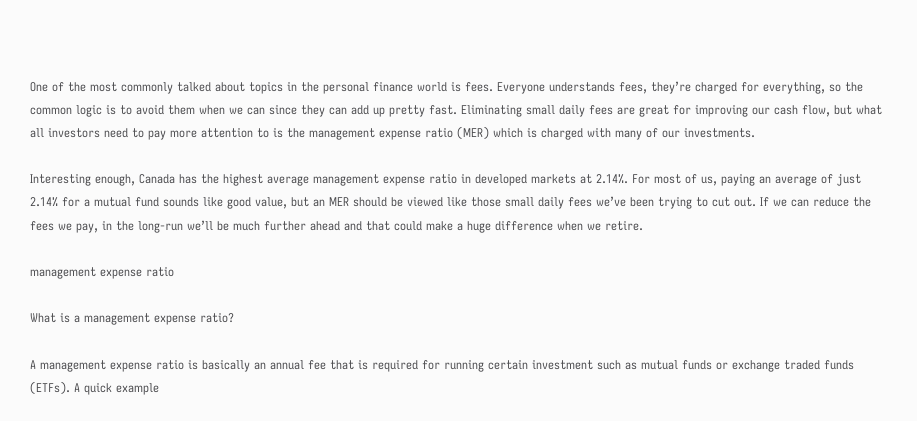One of the most commonly talked about topics in the personal finance world is fees. Everyone understands fees, they’re charged for everything, so the common logic is to avoid them when we can since they can add up pretty fast. Eliminating small daily fees are great for improving our cash flow, but what all investors need to pay more attention to is the management expense ratio (MER) which is charged with many of our investments.

Interesting enough, Canada has the highest average management expense ratio in developed markets at 2.14%. For most of us, paying an average of just 2.14% for a mutual fund sounds like good value, but an MER should be viewed like those small daily fees we’ve been trying to cut out. If we can reduce the fees we pay, in the long-run we’ll be much further ahead and that could make a huge difference when we retire.

management expense ratio

What is a management expense ratio?

A management expense ratio is basically an annual fee that is required for running certain investment such as mutual funds or exchange traded funds (ETFs). A quick example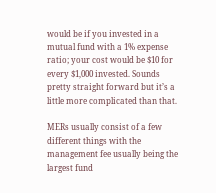would be if you invested in a mutual fund with a 1% expense ratio; your cost would be $10 for every $1,000 invested. Sounds pretty straight forward but it’s a little more complicated than that.

MERs usually consist of a few different things with the management fee usually being the largest fund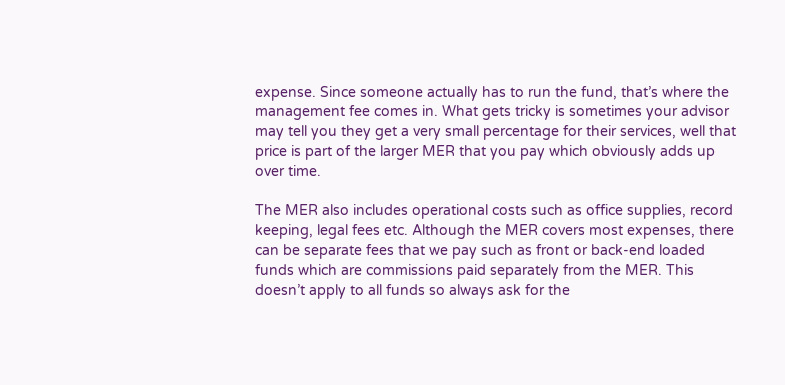expense. Since someone actually has to run the fund, that’s where the management fee comes in. What gets tricky is sometimes your advisor may tell you they get a very small percentage for their services, well that price is part of the larger MER that you pay which obviously adds up over time.

The MER also includes operational costs such as office supplies, record keeping, legal fees etc. Although the MER covers most expenses, there can be separate fees that we pay such as front or back-end loaded funds which are commissions paid separately from the MER. This doesn’t apply to all funds so always ask for the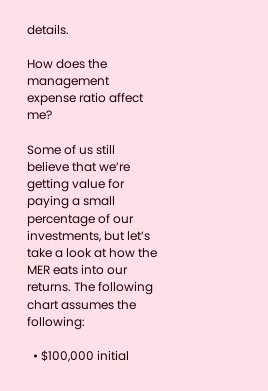details.

How does the management expense ratio affect me?

Some of us still believe that we’re getting value for paying a small percentage of our investments, but let’s take a look at how the MER eats into our returns. The following chart assumes the following:

  • $100,000 initial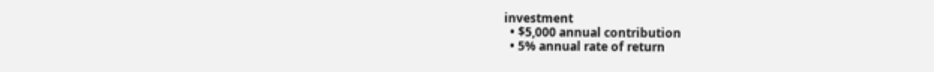investment
  • $5,000 annual contribution
  • 5% annual rate of return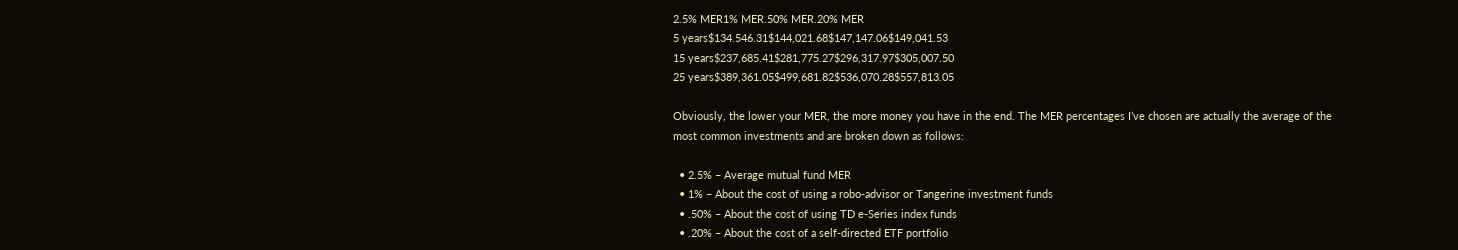2.5% MER1% MER.50% MER.20% MER
5 years$134.546.31$144,021.68$147,147.06$149,041.53
15 years$237,685.41$281,775.27$296,317.97$305,007.50
25 years$389,361.05$499,681.82$536,070.28$557,813.05

Obviously, the lower your MER, the more money you have in the end. The MER percentages I’ve chosen are actually the average of the most common investments and are broken down as follows:

  • 2.5% – Average mutual fund MER
  • 1% – About the cost of using a robo-advisor or Tangerine investment funds
  • .50% – About the cost of using TD e-Series index funds
  • .20% – About the cost of a self-directed ETF portfolio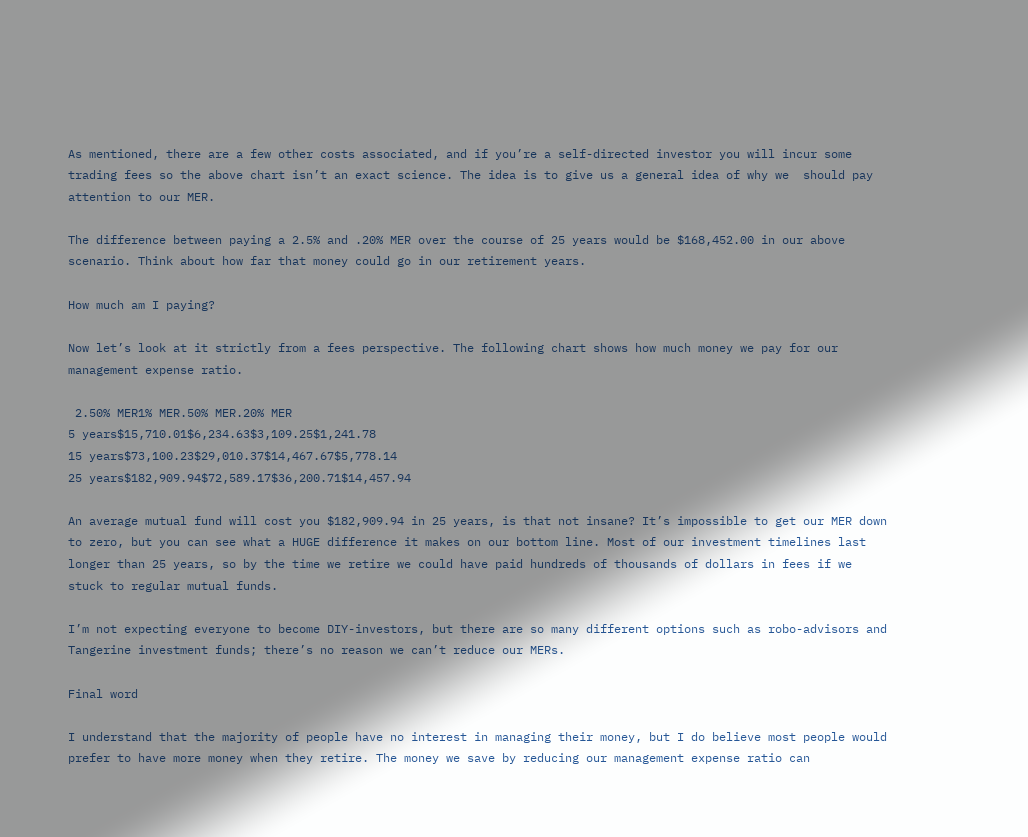As mentioned, there are a few other costs associated, and if you’re a self-directed investor you will incur some trading fees so the above chart isn’t an exact science. The idea is to give us a general idea of why we  should pay attention to our MER.

The difference between paying a 2.5% and .20% MER over the course of 25 years would be $168,452.00 in our above scenario. Think about how far that money could go in our retirement years.

How much am I paying?

Now let’s look at it strictly from a fees perspective. The following chart shows how much money we pay for our management expense ratio.

 2.50% MER1% MER.50% MER.20% MER
5 years$15,710.01$6,234.63$3,109.25$1,241.78
15 years$73,100.23$29,010.37$14,467.67$5,778.14
25 years$182,909.94$72,589.17$36,200.71$14,457.94

An average mutual fund will cost you $182,909.94 in 25 years, is that not insane? It’s impossible to get our MER down to zero, but you can see what a HUGE difference it makes on our bottom line. Most of our investment timelines last longer than 25 years, so by the time we retire we could have paid hundreds of thousands of dollars in fees if we stuck to regular mutual funds.

I’m not expecting everyone to become DIY-investors, but there are so many different options such as robo-advisors and Tangerine investment funds; there’s no reason we can’t reduce our MERs.

Final word

I understand that the majority of people have no interest in managing their money, but I do believe most people would prefer to have more money when they retire. The money we save by reducing our management expense ratio can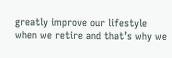greatly improve our lifestyle when we retire and that’s why we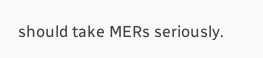should take MERs seriously.